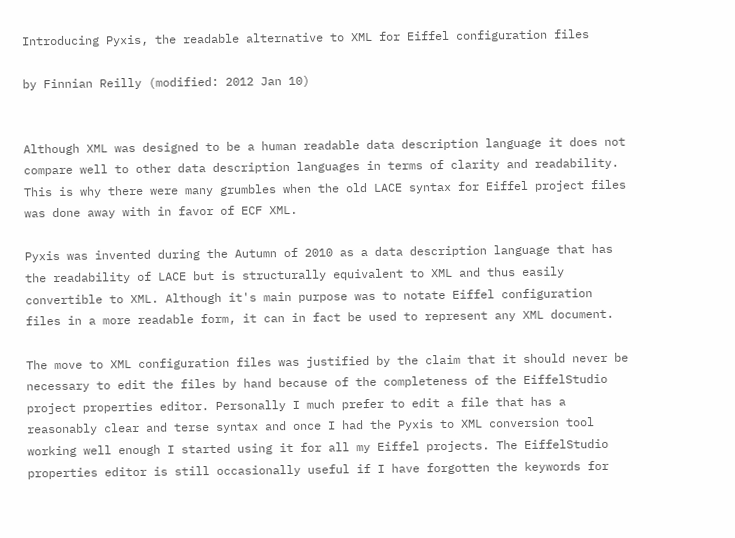Introducing Pyxis, the readable alternative to XML for Eiffel configuration files

by Finnian Reilly (modified: 2012 Jan 10)


Although XML was designed to be a human readable data description language it does not compare well to other data description languages in terms of clarity and readability. This is why there were many grumbles when the old LACE syntax for Eiffel project files was done away with in favor of ECF XML.

Pyxis was invented during the Autumn of 2010 as a data description language that has the readability of LACE but is structurally equivalent to XML and thus easily convertible to XML. Although it's main purpose was to notate Eiffel configuration files in a more readable form, it can in fact be used to represent any XML document.

The move to XML configuration files was justified by the claim that it should never be necessary to edit the files by hand because of the completeness of the EiffelStudio project properties editor. Personally I much prefer to edit a file that has a reasonably clear and terse syntax and once I had the Pyxis to XML conversion tool working well enough I started using it for all my Eiffel projects. The EiffelStudio properties editor is still occasionally useful if I have forgotten the keywords for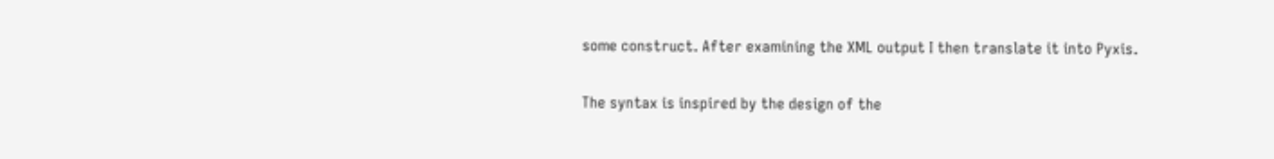some construct. After examining the XML output I then translate it into Pyxis.

The syntax is inspired by the design of the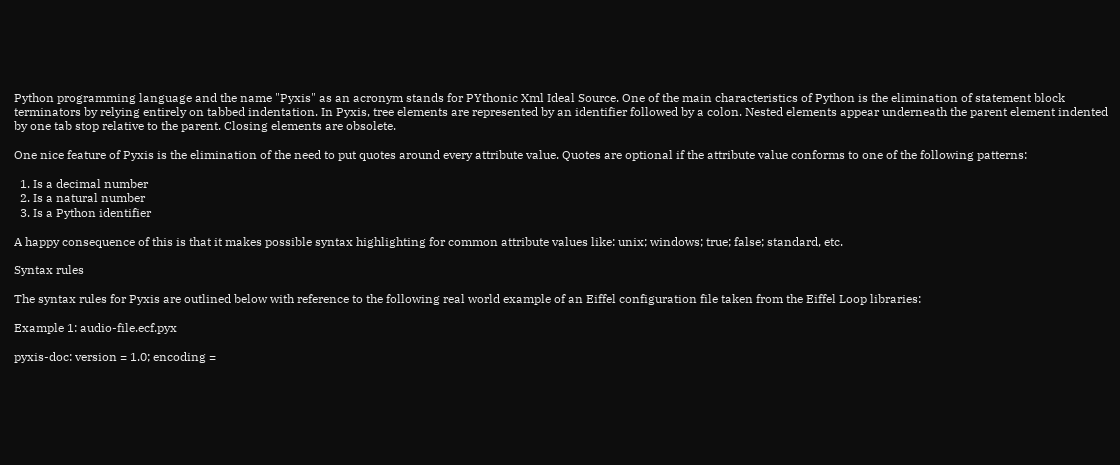Python programming language and the name "Pyxis" as an acronym stands for PYthonic Xml Ideal Source. One of the main characteristics of Python is the elimination of statement block terminators by relying entirely on tabbed indentation. In Pyxis, tree elements are represented by an identifier followed by a colon. Nested elements appear underneath the parent element indented by one tab stop relative to the parent. Closing elements are obsolete.

One nice feature of Pyxis is the elimination of the need to put quotes around every attribute value. Quotes are optional if the attribute value conforms to one of the following patterns:

  1. Is a decimal number
  2. Is a natural number
  3. Is a Python identifier

A happy consequence of this is that it makes possible syntax highlighting for common attribute values like: unix; windows; true; false; standard, etc.

Syntax rules

The syntax rules for Pyxis are outlined below with reference to the following real world example of an Eiffel configuration file taken from the Eiffel Loop libraries:

Example 1: audio-file.ecf.pyx

pyxis-doc: version = 1.0; encoding =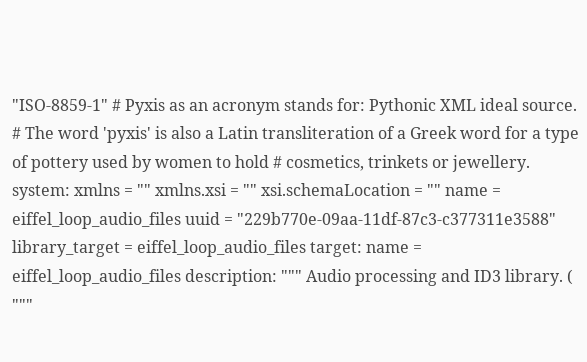"ISO-8859-1" # Pyxis as an acronym stands for: Pythonic XML ideal source. # The word 'pyxis' is also a Latin transliteration of a Greek word for a type of pottery used by women to hold # cosmetics, trinkets or jewellery. system: xmlns = "" xmlns.xsi = "" xsi.schemaLocation = "" name = eiffel_loop_audio_files uuid = "229b770e-09aa-11df-87c3-c377311e3588" library_target = eiffel_loop_audio_files target: name = eiffel_loop_audio_files description: """ Audio processing and ID3 library. ( """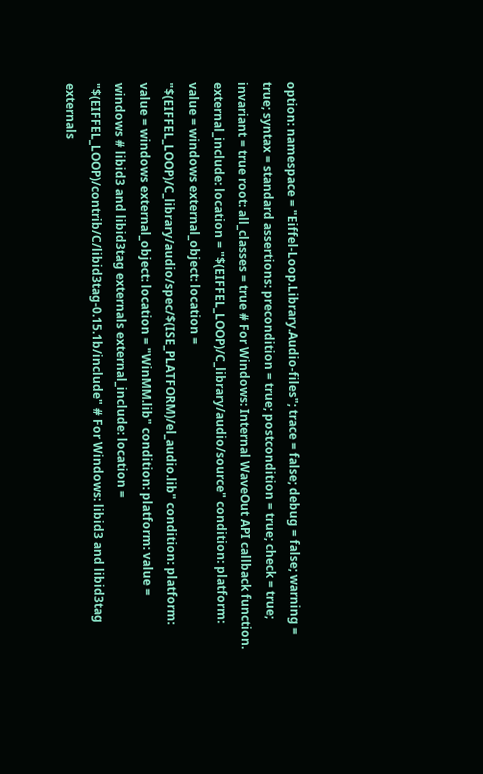option: namespace = "Eiffel-Loop.Library.Audio-files"; trace = false; debug = false; warning = true; syntax = standard assertions: precondition = true; postcondition = true; check = true; invariant = true root: all_classes = true # For Windows: Internal WaveOut API callback function. external_include: location = "$(EIFFEL_LOOP)/C_library/audio/source" condition: platform: value = windows external_object: location = "$(EIFFEL_LOOP)/C_library/audio/spec/$(ISE_PLATFORM)/el_audio.lib" condition: platform: value = windows external_object: location = "WinMM.lib" condition: platform: value = windows # libid3 and libid3tag externals external_include: location = "$(EIFFEL_LOOP)/contrib/C/libid3tag-0.15.1b/include" # For Windows: libid3 and libid3tag externals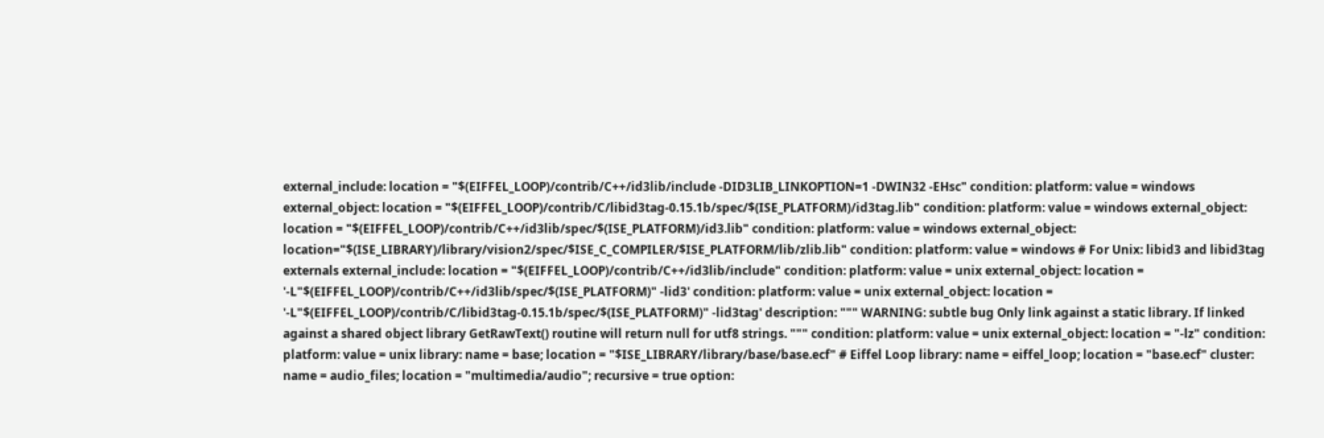external_include: location = "$(EIFFEL_LOOP)/contrib/C++/id3lib/include -DID3LIB_LINKOPTION=1 -DWIN32 -EHsc" condition: platform: value = windows external_object: location = "$(EIFFEL_LOOP)/contrib/C/libid3tag-0.15.1b/spec/$(ISE_PLATFORM)/id3tag.lib" condition: platform: value = windows external_object: location = "$(EIFFEL_LOOP)/contrib/C++/id3lib/spec/$(ISE_PLATFORM)/id3.lib" condition: platform: value = windows external_object: location="$(ISE_LIBRARY)/library/vision2/spec/$ISE_C_COMPILER/$ISE_PLATFORM/lib/zlib.lib" condition: platform: value = windows # For Unix: libid3 and libid3tag externals external_include: location = "$(EIFFEL_LOOP)/contrib/C++/id3lib/include" condition: platform: value = unix external_object: location = '-L"$(EIFFEL_LOOP)/contrib/C++/id3lib/spec/$(ISE_PLATFORM)" -lid3' condition: platform: value = unix external_object: location = '-L"$(EIFFEL_LOOP)/contrib/C/libid3tag-0.15.1b/spec/$(ISE_PLATFORM)" -lid3tag' description: """ WARNING: subtle bug Only link against a static library. If linked against a shared object library GetRawText() routine will return null for utf8 strings. """ condition: platform: value = unix external_object: location = "-lz" condition: platform: value = unix library: name = base; location = "$ISE_LIBRARY/library/base/base.ecf" # Eiffel Loop library: name = eiffel_loop; location = "base.ecf" cluster: name = audio_files; location = "multimedia/audio"; recursive = true option: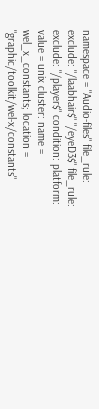namespace = "Audio-files" file_rule: exclude: "/laabhair$" "/eyeD3$" file_rule: exclude: "/player$" condition: platform: value = unix cluster: name = wel_x_constants; location = "graphic/toolkit/wel-x/constants"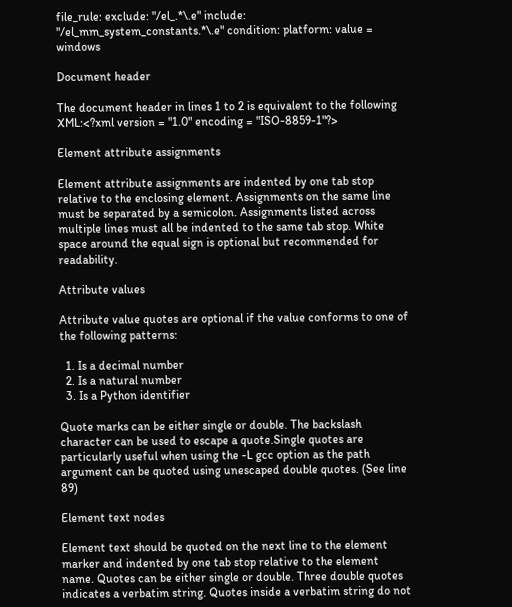file_rule: exclude: "/el_.*\.e" include: "/el_mm_system_constants.*\.e" condition: platform: value = windows

Document header

The document header in lines 1 to 2 is equivalent to the following XML:<?xml version = "1.0" encoding = "ISO-8859-1"?>

Element attribute assignments

Element attribute assignments are indented by one tab stop relative to the enclosing element. Assignments on the same line must be separated by a semicolon. Assignments listed across multiple lines must all be indented to the same tab stop. White space around the equal sign is optional but recommended for readability.

Attribute values

Attribute value quotes are optional if the value conforms to one of the following patterns:

  1. Is a decimal number
  2. Is a natural number
  3. Is a Python identifier

Quote marks can be either single or double. The backslash character can be used to escape a quote.Single quotes are particularly useful when using the -L gcc option as the path argument can be quoted using unescaped double quotes. (See line 89)

Element text nodes

Element text should be quoted on the next line to the element marker and indented by one tab stop relative to the element name. Quotes can be either single or double. Three double quotes indicates a verbatim string. Quotes inside a verbatim string do not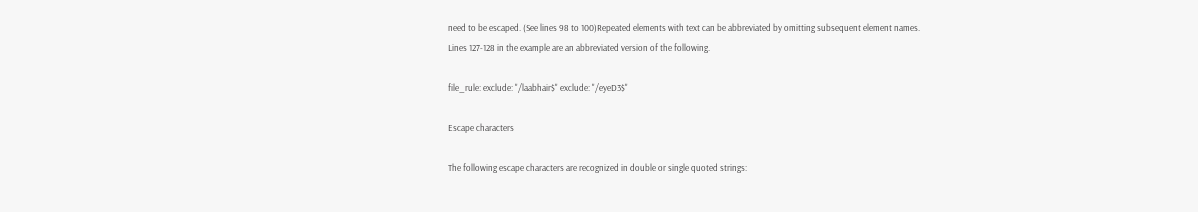need to be escaped. (See lines 98 to 100)Repeated elements with text can be abbreviated by omitting subsequent element names. Lines 127-128 in the example are an abbreviated version of the following.

file_rule: exclude: "/laabhair$" exclude: "/eyeD3$"

Escape characters

The following escape characters are recognized in double or single quoted strings: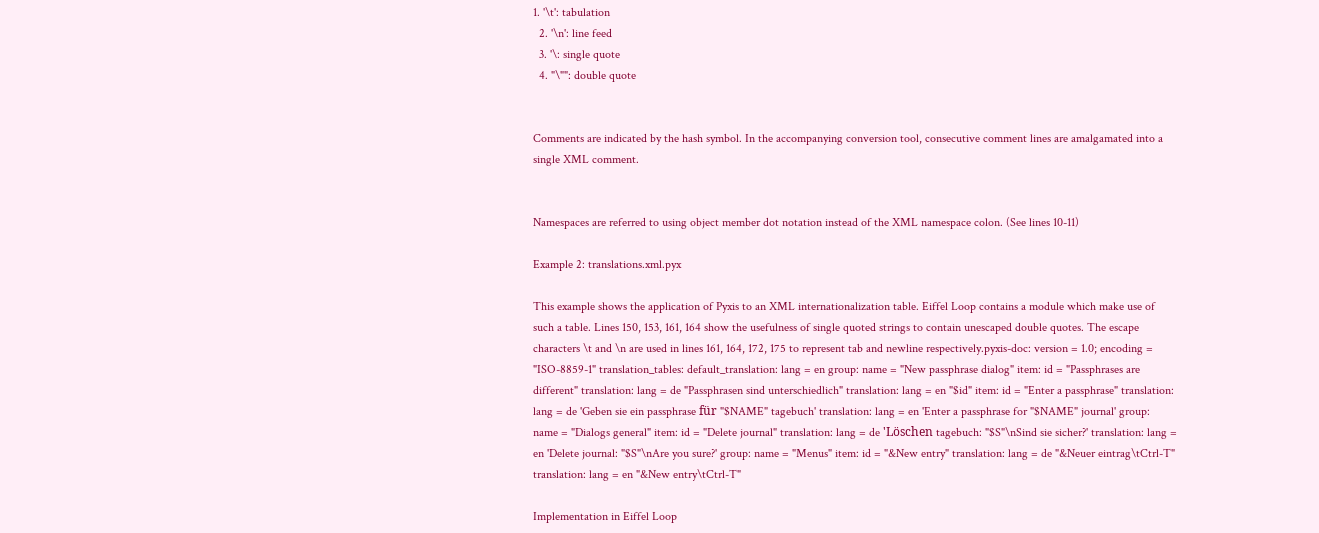1. '\t': tabulation
  2. '\n': line feed
  3. '\: single quote
  4. "\"": double quote


Comments are indicated by the hash symbol. In the accompanying conversion tool, consecutive comment lines are amalgamated into a single XML comment.


Namespaces are referred to using object member dot notation instead of the XML namespace colon. (See lines 10-11)

Example 2: translations.xml.pyx

This example shows the application of Pyxis to an XML internationalization table. Eiffel Loop contains a module which make use of such a table. Lines 150, 153, 161, 164 show the usefulness of single quoted strings to contain unescaped double quotes. The escape characters \t and \n are used in lines 161, 164, 172, 175 to represent tab and newline respectively.pyxis-doc: version = 1.0; encoding = "ISO-8859-1" translation_tables: default_translation: lang = en group: name = "New passphrase dialog" item: id = "Passphrases are different" translation: lang = de "Passphrasen sind unterschiedlich" translation: lang = en "$id" item: id = "Enter a passphrase" translation: lang = de 'Geben sie ein passphrase für "$NAME" tagebuch' translation: lang = en 'Enter a passphrase for "$NAME" journal' group: name = "Dialogs general" item: id = "Delete journal" translation: lang = de 'Löschen tagebuch: "$S"\nSind sie sicher?' translation: lang = en 'Delete journal: "$S"\nAre you sure?' group: name = "Menus" item: id = "&New entry" translation: lang = de "&Neuer eintrag\tCtrl-T" translation: lang = en "&New entry\tCtrl-T"

Implementation in Eiffel Loop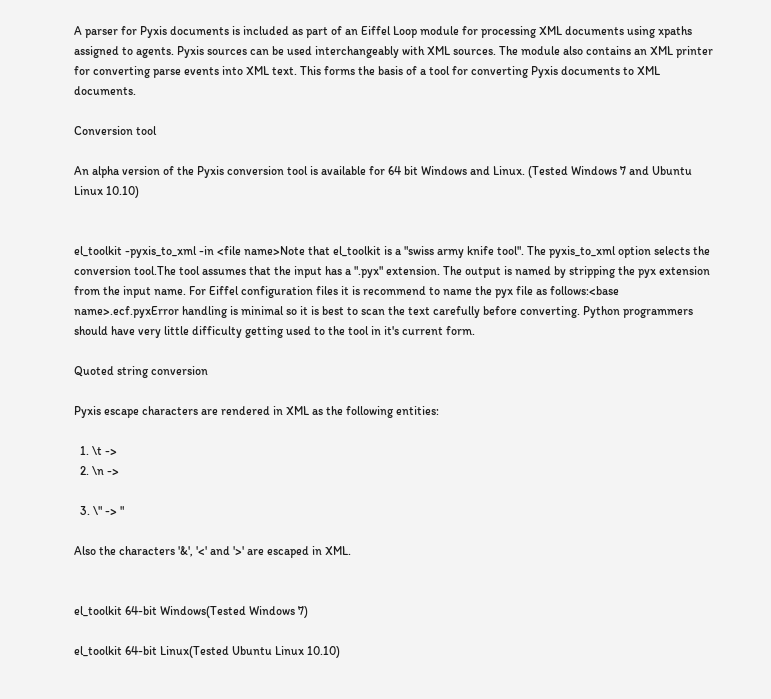A parser for Pyxis documents is included as part of an Eiffel Loop module for processing XML documents using xpaths assigned to agents. Pyxis sources can be used interchangeably with XML sources. The module also contains an XML printer for converting parse events into XML text. This forms the basis of a tool for converting Pyxis documents to XML documents.

Conversion tool

An alpha version of the Pyxis conversion tool is available for 64 bit Windows and Linux. (Tested Windows 7 and Ubuntu Linux 10.10)


el_toolkit -pyxis_to_xml -in <file name>Note that el_toolkit is a "swiss army knife tool". The pyxis_to_xml option selects the conversion tool.The tool assumes that the input has a ".pyx" extension. The output is named by stripping the pyx extension from the input name. For Eiffel configuration files it is recommend to name the pyx file as follows:<base name>.ecf.pyxError handling is minimal so it is best to scan the text carefully before converting. Python programmers should have very little difficulty getting used to the tool in it's current form.

Quoted string conversion

Pyxis escape characters are rendered in XML as the following entities:

  1. \t ->
  2. \n ->

  3. \" -> "

Also the characters '&', '<' and '>' are escaped in XML.


el_toolkit 64-bit Windows(Tested Windows 7)

el_toolkit 64-bit Linux(Tested Ubuntu Linux 10.10)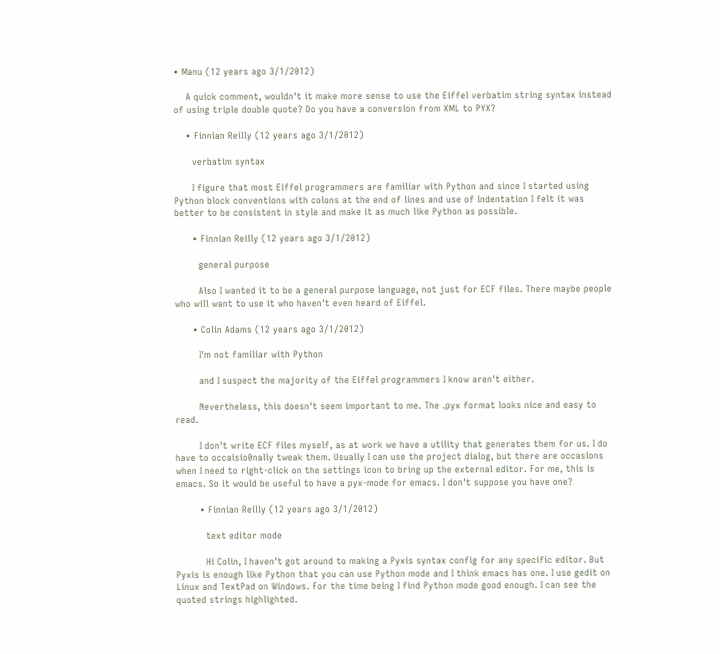• Manu (12 years ago 3/1/2012)

    A quick comment, wouldn't it make more sense to use the Eiffel verbatim string syntax instead of using triple double quote? Do you have a conversion from XML to PYX?

    • Finnian Reilly (12 years ago 3/1/2012)

      verbatim syntax

      I figure that most Eiffel programmers are familiar with Python and since I started using Python block conventions with colons at the end of lines and use of indentation I felt it was better to be consistent in style and make it as much like Python as possible.

      • Finnian Reilly (12 years ago 3/1/2012)

        general purpose

        Also I wanted it to be a general purpose language, not just for ECF files. There maybe people who will want to use it who haven't even heard of Eiffel.

      • Colin Adams (12 years ago 3/1/2012)

        I'm not familiar with Python

        and I suspect the majority of the Eiffel programmers I know aren't either.

        Nevertheless, this doesn't seem important to me. The .pyx format looks nice and easy to read.

        I don't write ECF files myself, as at work we have a utility that generates them for us. I do have to occaisio0nally tweak them. Usually I can use the project dialog, but there are occasions when I need to right-click on the settings icon to bring up the external editor. For me, this is emacs. So it would be useful to have a pyx-mode for emacs. I don't suppose you have one?

        • Finnian Reilly (12 years ago 3/1/2012)

          text editor mode

          Hi Colin, I haven't got around to making a Pyxis syntax config for any specific editor. But Pyxis is enough like Python that you can use Python mode and I think emacs has one. I use gedit on Linux and TextPad on Windows. For the time being I find Python mode good enough. I can see the quoted strings highlighted.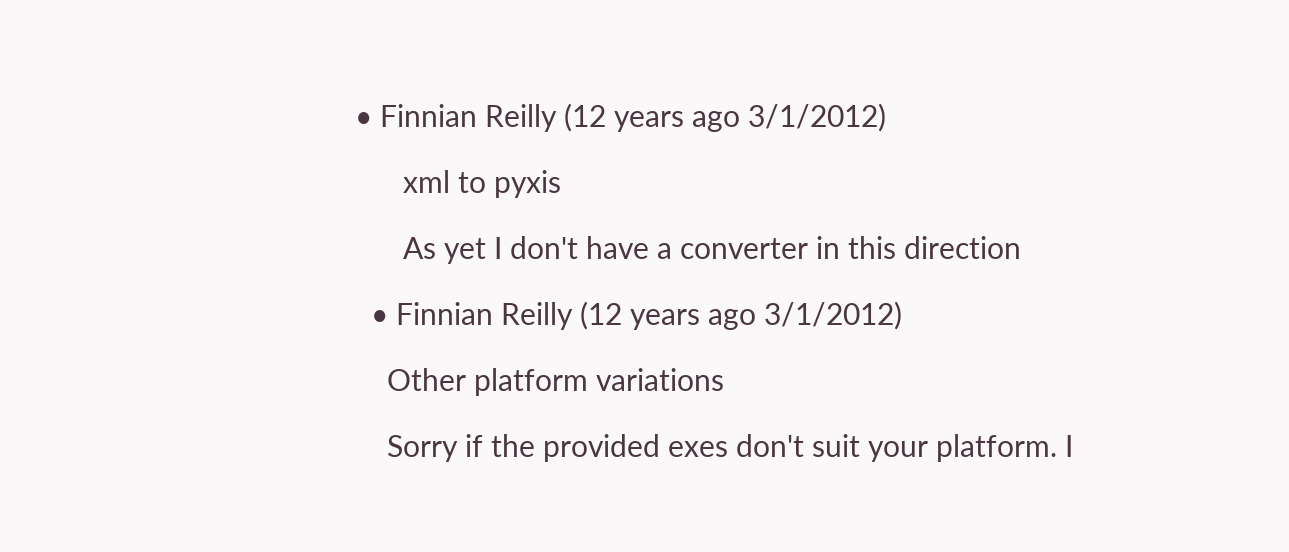• Finnian Reilly (12 years ago 3/1/2012)

      xml to pyxis

      As yet I don't have a converter in this direction

  • Finnian Reilly (12 years ago 3/1/2012)

    Other platform variations

    Sorry if the provided exes don't suit your platform. I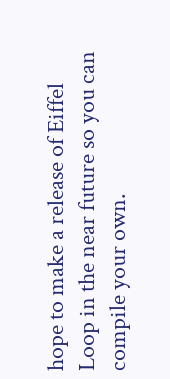hope to make a release of Eiffel Loop in the near future so you can compile your own.